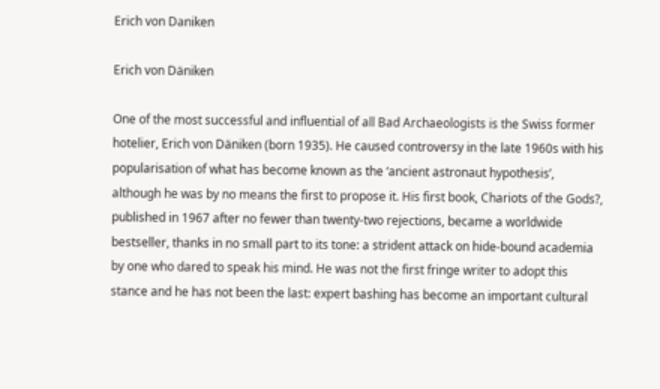Erich von Daniken

Erich von Däniken

One of the most successful and influential of all Bad Archaeologists is the Swiss former hotelier, Erich von Däniken (born 1935). He caused controversy in the late 1960s with his popularisation of what has become known as the ‘ancient astronaut hypothesis’, although he was by no means the first to propose it. His first book, Chariots of the Gods?, published in 1967 after no fewer than twenty-two rejections, became a worldwide bestseller, thanks in no small part to its tone: a strident attack on hide-bound academia by one who dared to speak his mind. He was not the first fringe writer to adopt this stance and he has not been the last: expert bashing has become an important cultural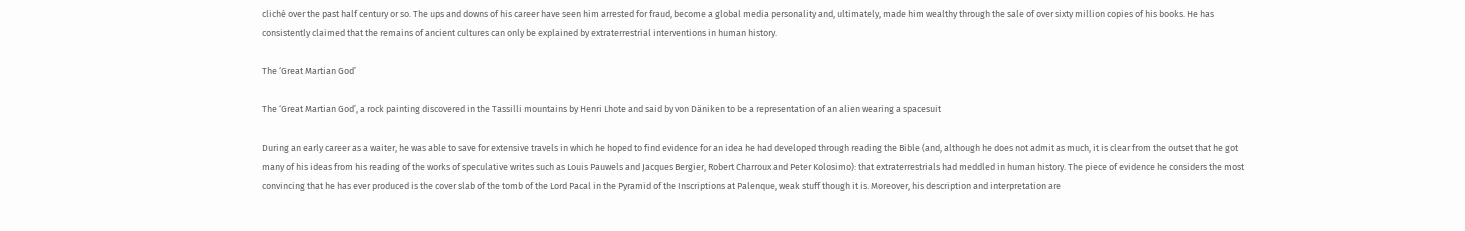cliché over the past half century or so. The ups and downs of his career have seen him arrested for fraud, become a global media personality and, ultimately, made him wealthy through the sale of over sixty million copies of his books. He has consistently claimed that the remains of ancient cultures can only be explained by extraterrestrial interventions in human history.

The ‘Great Martian God’

The ‘Great Martian God’, a rock painting discovered in the Tassilli mountains by Henri Lhote and said by von Däniken to be a representation of an alien wearing a spacesuit

During an early career as a waiter, he was able to save for extensive travels in which he hoped to find evidence for an idea he had developed through reading the Bible (and, although he does not admit as much, it is clear from the outset that he got many of his ideas from his reading of the works of speculative writes such as Louis Pauwels and Jacques Bergier, Robert Charroux and Peter Kolosimo): that extraterrestrials had meddled in human history. The piece of evidence he considers the most convincing that he has ever produced is the cover slab of the tomb of the Lord Pacal in the Pyramid of the Inscriptions at Palenque, weak stuff though it is. Moreover, his description and interpretation are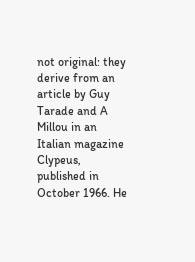not original: they derive from an article by Guy Tarade and A Millou in an Italian magazine Clypeus, published in October 1966. He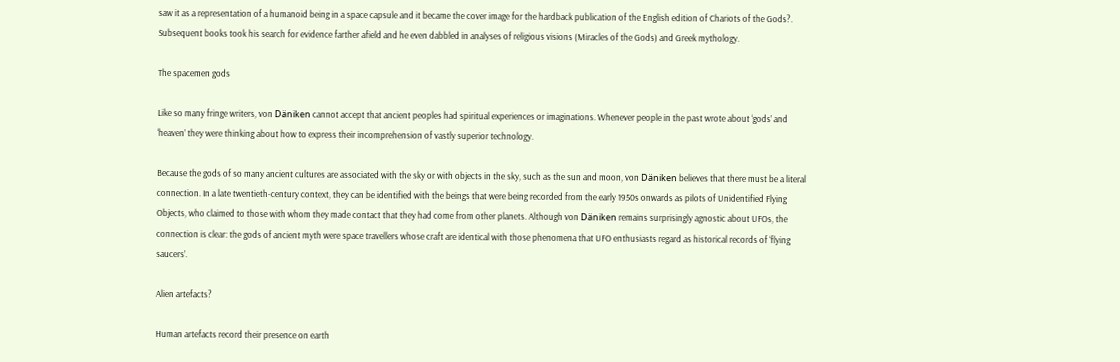saw it as a representation of a humanoid being in a space capsule and it became the cover image for the hardback publication of the English edition of Chariots of the Gods?. Subsequent books took his search for evidence farther afield and he even dabbled in analyses of religious visions (Miracles of the Gods) and Greek mythology.

The spacemen gods

Like so many fringe writers, von Däniken cannot accept that ancient peoples had spiritual experiences or imaginations. Whenever people in the past wrote about ‘gods’ and ‘heaven’ they were thinking about how to express their incomprehension of vastly superior technology.

Because the gods of so many ancient cultures are associated with the sky or with objects in the sky, such as the sun and moon, von Däniken believes that there must be a literal connection. In a late twentieth-century context, they can be identified with the beings that were being recorded from the early 1950s onwards as pilots of Unidentified Flying Objects, who claimed to those with whom they made contact that they had come from other planets. Although von Däniken remains surprisingly agnostic about UFOs, the connection is clear: the gods of ancient myth were space travellers whose craft are identical with those phenomena that UFO enthusiasts regard as historical records of ‘flying saucers’.

Alien artefacts?

Human artefacts record their presence on earth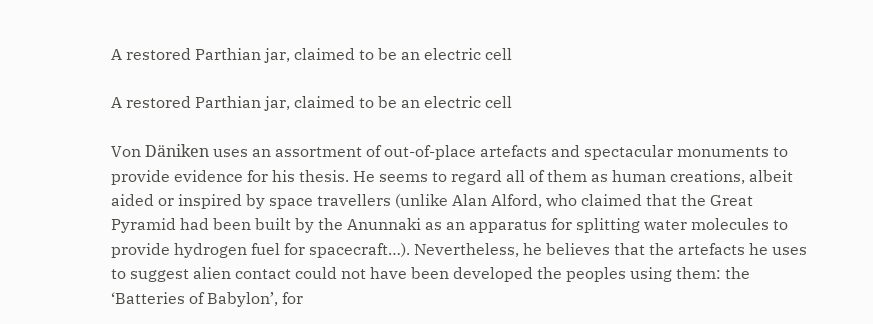A restored Parthian jar, claimed to be an electric cell

A restored Parthian jar, claimed to be an electric cell

Von Däniken uses an assortment of out-of-place artefacts and spectacular monuments to provide evidence for his thesis. He seems to regard all of them as human creations, albeit aided or inspired by space travellers (unlike Alan Alford, who claimed that the Great Pyramid had been built by the Anunnaki as an apparatus for splitting water molecules to provide hydrogen fuel for spacecraft…). Nevertheless, he believes that the artefacts he uses to suggest alien contact could not have been developed the peoples using them: the ‘Batteries of Babylon’, for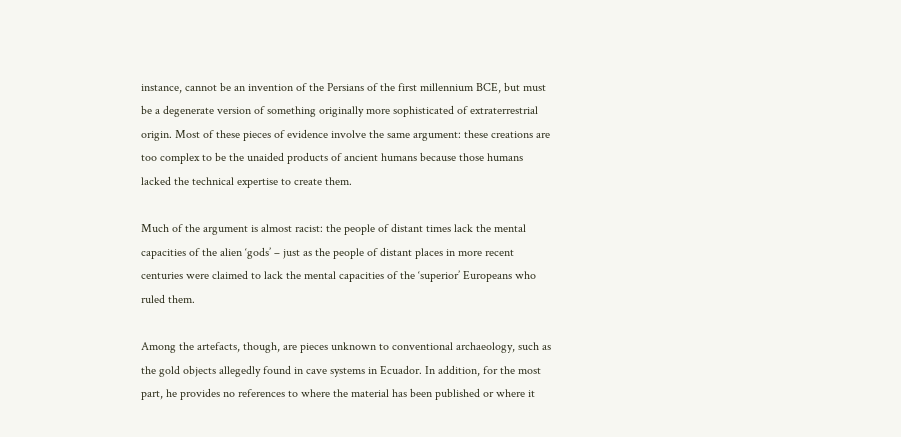instance, cannot be an invention of the Persians of the first millennium BCE, but must be a degenerate version of something originally more sophisticated of extraterrestrial origin. Most of these pieces of evidence involve the same argument: these creations are too complex to be the unaided products of ancient humans because those humans lacked the technical expertise to create them.

Much of the argument is almost racist: the people of distant times lack the mental capacities of the alien ‘gods’ – just as the people of distant places in more recent centuries were claimed to lack the mental capacities of the ‘superior’ Europeans who ruled them.

Among the artefacts, though, are pieces unknown to conventional archaeology, such as the gold objects allegedly found in cave systems in Ecuador. In addition, for the most part, he provides no references to where the material has been published or where it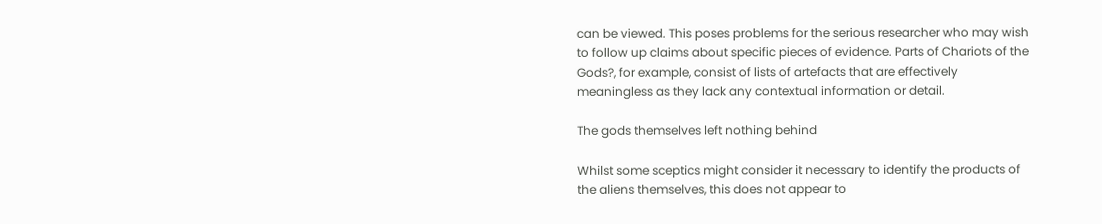can be viewed. This poses problems for the serious researcher who may wish to follow up claims about specific pieces of evidence. Parts of Chariots of the Gods?, for example, consist of lists of artefacts that are effectively meaningless as they lack any contextual information or detail.

The gods themselves left nothing behind

Whilst some sceptics might consider it necessary to identify the products of the aliens themselves, this does not appear to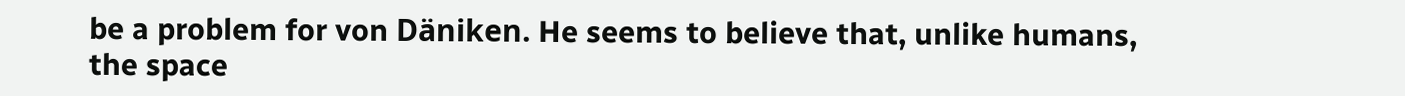be a problem for von Däniken. He seems to believe that, unlike humans, the space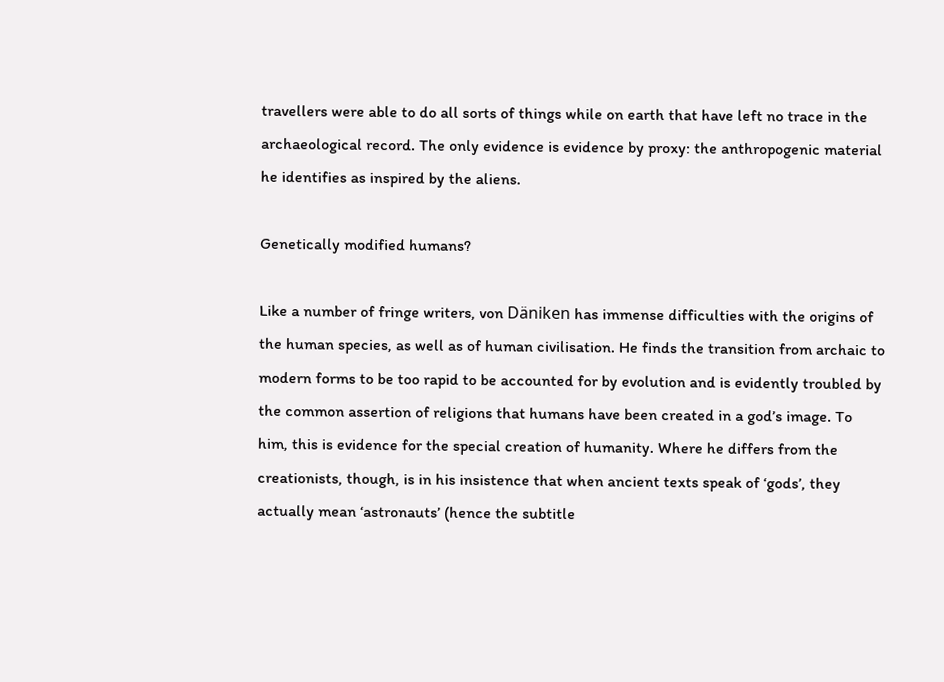travellers were able to do all sorts of things while on earth that have left no trace in the archaeological record. The only evidence is evidence by proxy: the anthropogenic material he identifies as inspired by the aliens.

Genetically modified humans?

Like a number of fringe writers, von Däniken has immense difficulties with the origins of the human species, as well as of human civilisation. He finds the transition from archaic to modern forms to be too rapid to be accounted for by evolution and is evidently troubled by the common assertion of religions that humans have been created in a god’s image. To him, this is evidence for the special creation of humanity. Where he differs from the creationists, though, is in his insistence that when ancient texts speak of ‘gods’, they actually mean ‘astronauts’ (hence the subtitle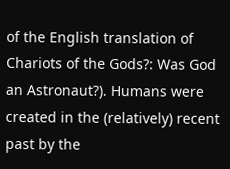of the English translation of Chariots of the Gods?: Was God an Astronaut?). Humans were created in the (relatively) recent past by the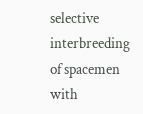selective interbreeding of spacemen with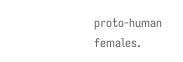proto-human females.